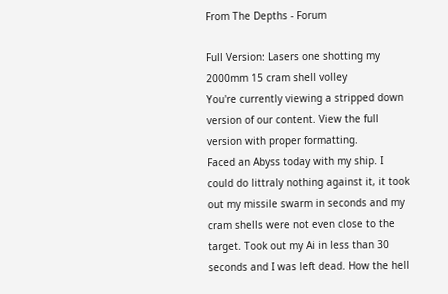From The Depths - Forum

Full Version: Lasers one shotting my 2000mm 15 cram shell volley
You're currently viewing a stripped down version of our content. View the full version with proper formatting.
Faced an Abyss today with my ship. I could do littraly nothing against it, it took out my missile swarm in seconds and my cram shells were not even close to the target. Took out my Ai in less than 30 seconds and I was left dead. How the hell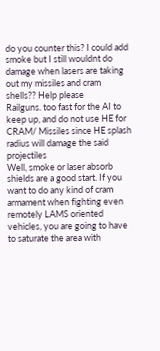do you counter this? I could add smoke but I still wouldnt do damage when lasers are taking out my missiles and cram shells?? Help please
Railguns. too fast for the AI to keep up, and do not use HE for CRAM/ Missiles since HE splash radius will damage the said projectiles
Well, smoke or laser absorb shields are a good start. If you want to do any kind of cram armament when fighting even remotely LAMS oriented vehicles, you are going to have to saturate the area with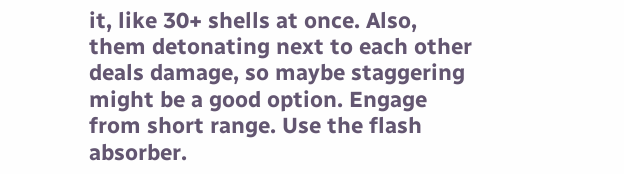it, like 30+ shells at once. Also, them detonating next to each other deals damage, so maybe staggering might be a good option. Engage from short range. Use the flash absorber.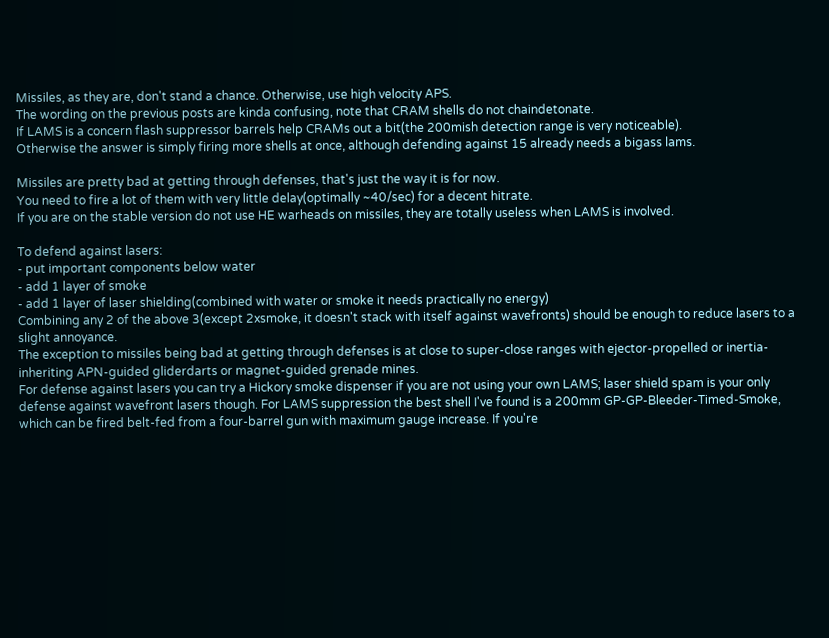Missiles, as they are, don't stand a chance. Otherwise, use high velocity APS.
The wording on the previous posts are kinda confusing, note that CRAM shells do not chaindetonate.
If LAMS is a concern flash suppressor barrels help CRAMs out a bit(the 200mish detection range is very noticeable).
Otherwise the answer is simply firing more shells at once, although defending against 15 already needs a bigass lams.

Missiles are pretty bad at getting through defenses, that's just the way it is for now.
You need to fire a lot of them with very little delay(optimally ~40/sec) for a decent hitrate.
If you are on the stable version do not use HE warheads on missiles, they are totally useless when LAMS is involved.

To defend against lasers:
- put important components below water
- add 1 layer of smoke
- add 1 layer of laser shielding(combined with water or smoke it needs practically no energy)
Combining any 2 of the above 3(except 2xsmoke, it doesn't stack with itself against wavefronts) should be enough to reduce lasers to a slight annoyance.
The exception to missiles being bad at getting through defenses is at close to super-close ranges with ejector-propelled or inertia-inheriting APN-guided gliderdarts or magnet-guided grenade mines.
For defense against lasers you can try a Hickory smoke dispenser if you are not using your own LAMS; laser shield spam is your only defense against wavefront lasers though. For LAMS suppression the best shell I've found is a 200mm GP-GP-Bleeder-Timed-Smoke, which can be fired belt-fed from a four-barrel gun with maximum gauge increase. If you're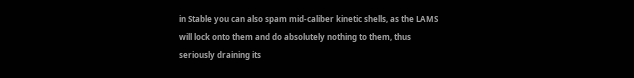in Stable you can also spam mid-caliber kinetic shells, as the LAMS will lock onto them and do absolutely nothing to them, thus seriously draining its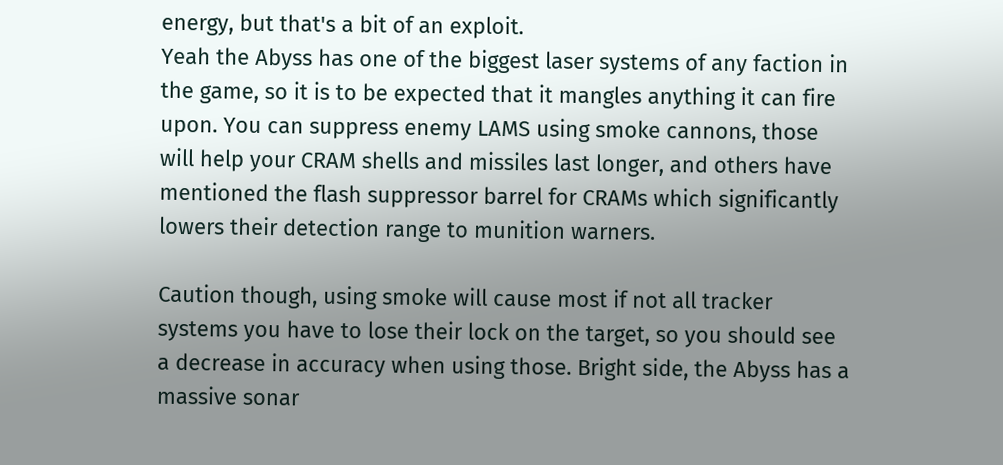energy, but that's a bit of an exploit.
Yeah the Abyss has one of the biggest laser systems of any faction in the game, so it is to be expected that it mangles anything it can fire upon. You can suppress enemy LAMS using smoke cannons, those will help your CRAM shells and missiles last longer, and others have mentioned the flash suppressor barrel for CRAMs which significantly lowers their detection range to munition warners.

Caution though, using smoke will cause most if not all tracker systems you have to lose their lock on the target, so you should see a decrease in accuracy when using those. Bright side, the Abyss has a massive sonar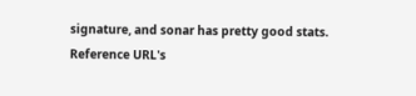signature, and sonar has pretty good stats.
Reference URL's